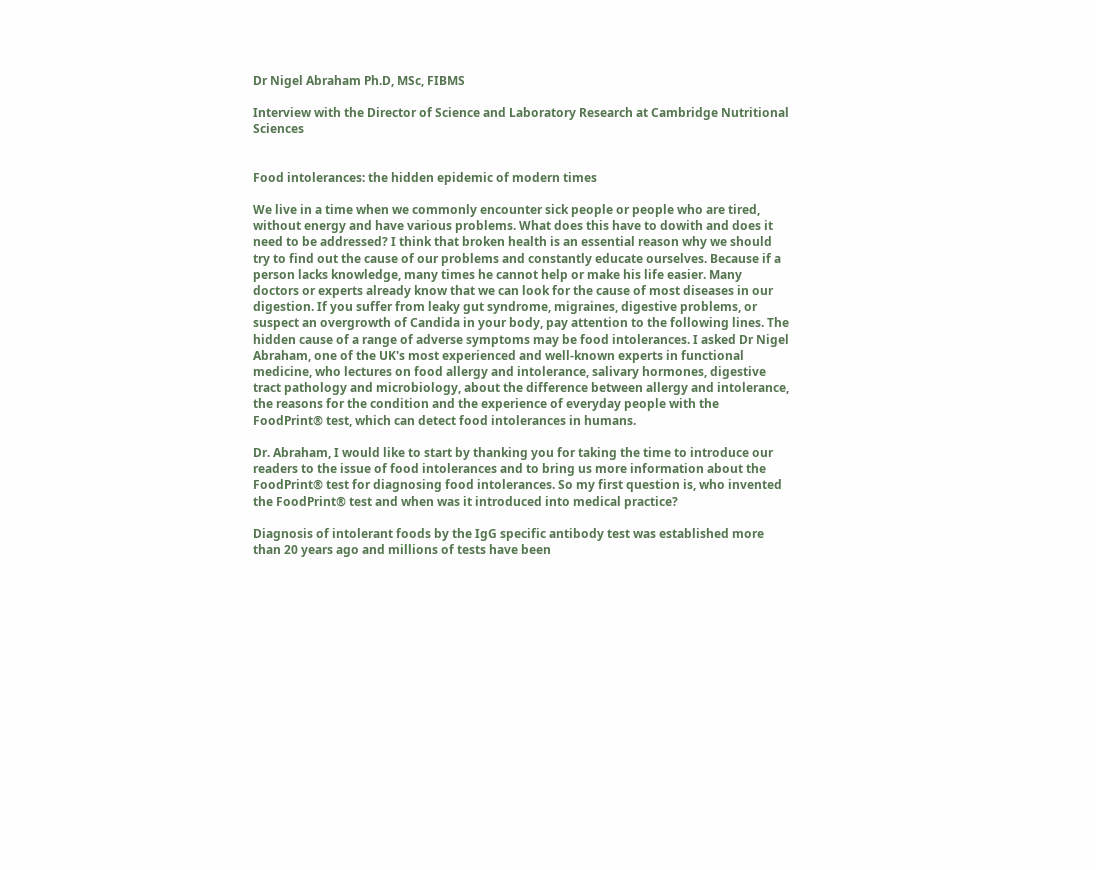Dr Nigel Abraham Ph.D, MSc, FIBMS

Interview with the Director of Science and Laboratory Research at Cambridge Nutritional Sciences


Food intolerances: the hidden epidemic of modern times

We live in a time when we commonly encounter sick people or people who are tired, without energy and have various problems. What does this have to dowith and does it need to be addressed? I think that broken health is an essential reason why we should try to find out the cause of our problems and constantly educate ourselves. Because if a person lacks knowledge, many times he cannot help or make his life easier. Many doctors or experts already know that we can look for the cause of most diseases in our digestion. If you suffer from leaky gut syndrome, migraines, digestive problems, or suspect an overgrowth of Candida in your body, pay attention to the following lines. The hidden cause of a range of adverse symptoms may be food intolerances. I asked Dr Nigel Abraham, one of the UK's most experienced and well-known experts in functional medicine, who lectures on food allergy and intolerance, salivary hormones, digestive tract pathology and microbiology, about the difference between allergy and intolerance, the reasons for the condition and the experience of everyday people with the FoodPrint® test, which can detect food intolerances in humans.

Dr. Abraham, I would like to start by thanking you for taking the time to introduce our readers to the issue of food intolerances and to bring us more information about the FoodPrint® test for diagnosing food intolerances. So my first question is, who invented the FoodPrint® test and when was it introduced into medical practice?

Diagnosis of intolerant foods by the IgG specific antibody test was established more than 20 years ago and millions of tests have been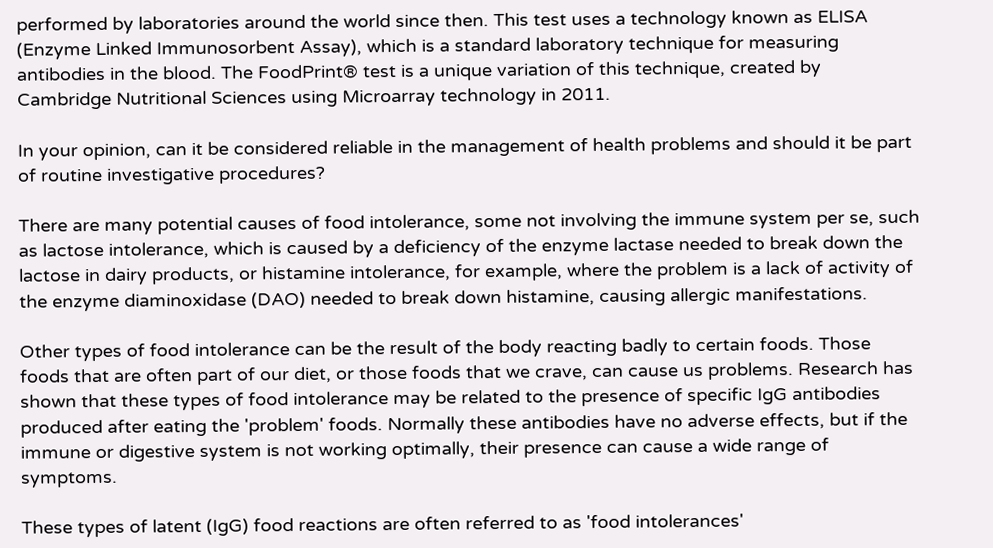performed by laboratories around the world since then. This test uses a technology known as ELISA (Enzyme Linked Immunosorbent Assay), which is a standard laboratory technique for measuring antibodies in the blood. The FoodPrint® test is a unique variation of this technique, created by Cambridge Nutritional Sciences using Microarray technology in 2011.

In your opinion, can it be considered reliable in the management of health problems and should it be part of routine investigative procedures?

There are many potential causes of food intolerance, some not involving the immune system per se, such as lactose intolerance, which is caused by a deficiency of the enzyme lactase needed to break down the lactose in dairy products, or histamine intolerance, for example, where the problem is a lack of activity of the enzyme diaminoxidase (DAO) needed to break down histamine, causing allergic manifestations.

Other types of food intolerance can be the result of the body reacting badly to certain foods. Those foods that are often part of our diet, or those foods that we crave, can cause us problems. Research has shown that these types of food intolerance may be related to the presence of specific IgG antibodies produced after eating the 'problem' foods. Normally these antibodies have no adverse effects, but if the immune or digestive system is not working optimally, their presence can cause a wide range of symptoms.

These types of latent (IgG) food reactions are often referred to as 'food intolerances'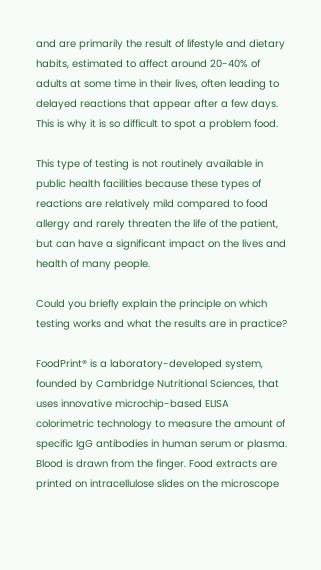and are primarily the result of lifestyle and dietary habits, estimated to affect around 20-40% of adults at some time in their lives, often leading to delayed reactions that appear after a few days. This is why it is so difficult to spot a problem food.

This type of testing is not routinely available in public health facilities because these types of reactions are relatively mild compared to food allergy and rarely threaten the life of the patient, but can have a significant impact on the lives and health of many people.

Could you briefly explain the principle on which testing works and what the results are in practice?

FoodPrint® is a laboratory-developed system, founded by Cambridge Nutritional Sciences, that uses innovative microchip-based ELISA colorimetric technology to measure the amount of specific IgG antibodies in human serum or plasma. Blood is drawn from the finger. Food extracts are printed on intracellulose slides on the microscope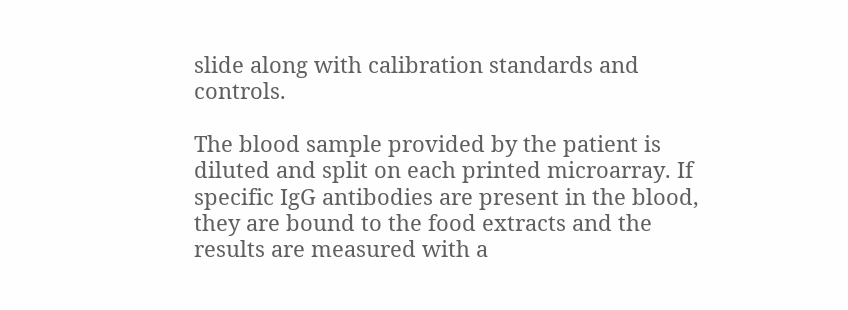slide along with calibration standards and controls.

The blood sample provided by the patient is diluted and split on each printed microarray. If specific IgG antibodies are present in the blood, they are bound to the food extracts and the results are measured with a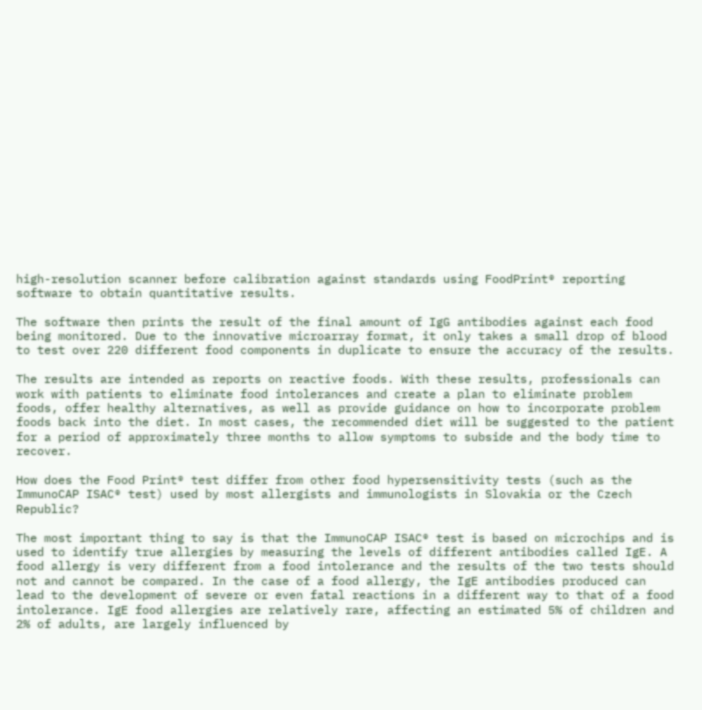high-resolution scanner before calibration against standards using FoodPrint® reporting software to obtain quantitative results.

The software then prints the result of the final amount of IgG antibodies against each food being monitored. Due to the innovative microarray format, it only takes a small drop of blood to test over 220 different food components in duplicate to ensure the accuracy of the results.

The results are intended as reports on reactive foods. With these results, professionals can work with patients to eliminate food intolerances and create a plan to eliminate problem foods, offer healthy alternatives, as well as provide guidance on how to incorporate problem foods back into the diet. In most cases, the recommended diet will be suggested to the patient for a period of approximately three months to allow symptoms to subside and the body time to recover.

How does the Food Print® test differ from other food hypersensitivity tests (such as the ImmunoCAP ISAC® test) used by most allergists and immunologists in Slovakia or the Czech Republic?

The most important thing to say is that the ImmunoCAP ISAC® test is based on microchips and is used to identify true allergies by measuring the levels of different antibodies called IgE. A food allergy is very different from a food intolerance and the results of the two tests should not and cannot be compared. In the case of a food allergy, the IgE antibodies produced can lead to the development of severe or even fatal reactions in a different way to that of a food intolerance. IgE food allergies are relatively rare, affecting an estimated 5% of children and 2% of adults, are largely influenced by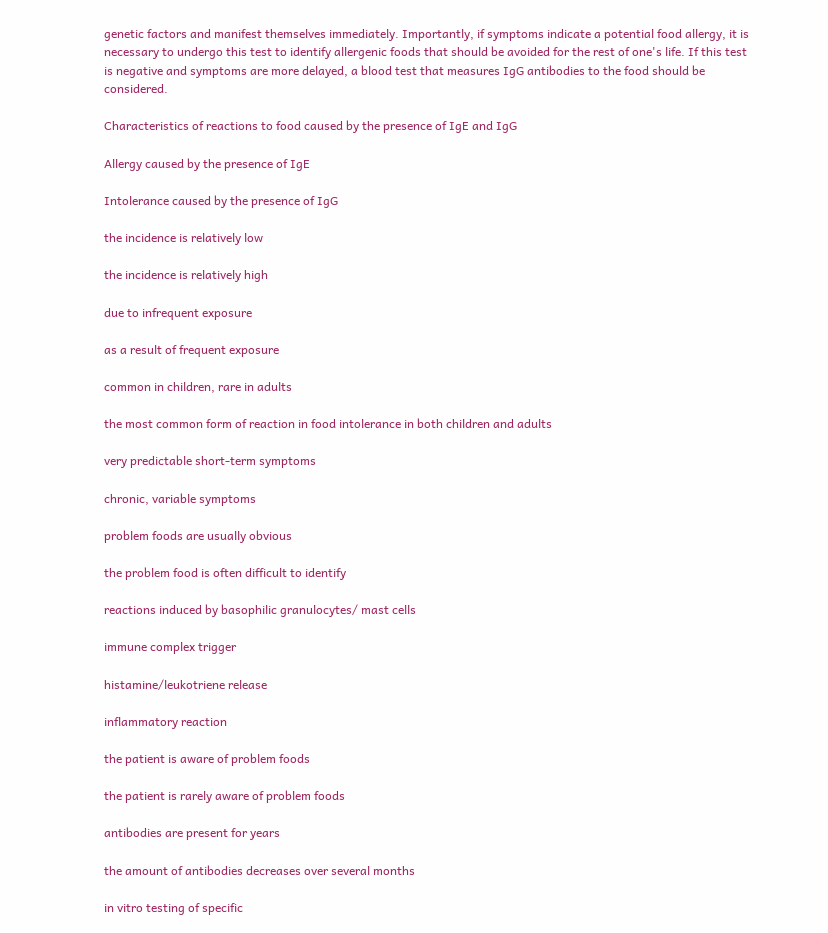genetic factors and manifest themselves immediately. Importantly, if symptoms indicate a potential food allergy, it is necessary to undergo this test to identify allergenic foods that should be avoided for the rest of one's life. If this test is negative and symptoms are more delayed, a blood test that measures IgG antibodies to the food should be considered.

Characteristics of reactions to food caused by the presence of IgE and IgG

Allergy caused by the presence of IgE

Intolerance caused by the presence of IgG

the incidence is relatively low

the incidence is relatively high

due to infrequent exposure

as a result of frequent exposure

common in children, rare in adults

the most common form of reaction in food intolerance in both children and adults

very predictable short-term symptoms

chronic, variable symptoms

problem foods are usually obvious

the problem food is often difficult to identify

reactions induced by basophilic granulocytes/ mast cells

immune complex trigger

histamine/leukotriene release

inflammatory reaction

the patient is aware of problem foods

the patient is rarely aware of problem foods

antibodies are present for years

the amount of antibodies decreases over several months

in vitro testing of specific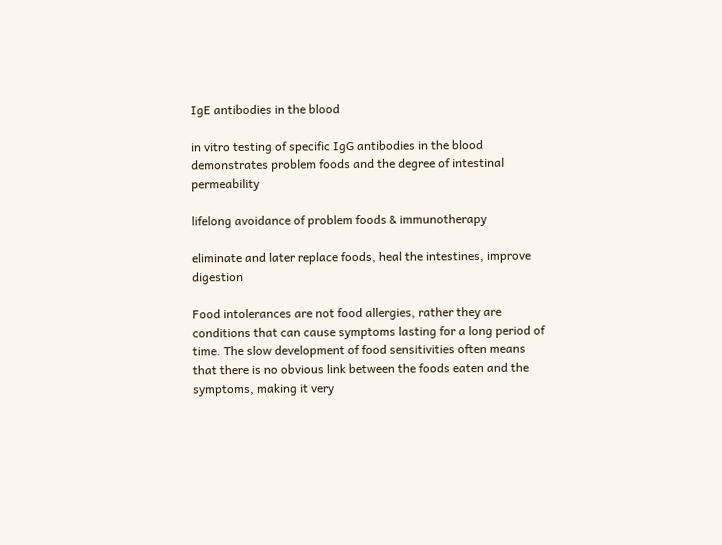IgE antibodies in the blood

in vitro testing of specific IgG antibodies in the blood demonstrates problem foods and the degree of intestinal permeability

lifelong avoidance of problem foods & immunotherapy

eliminate and later replace foods, heal the intestines, improve digestion

Food intolerances are not food allergies, rather they are conditions that can cause symptoms lasting for a long period of time. The slow development of food sensitivities often means that there is no obvious link between the foods eaten and the symptoms, making it very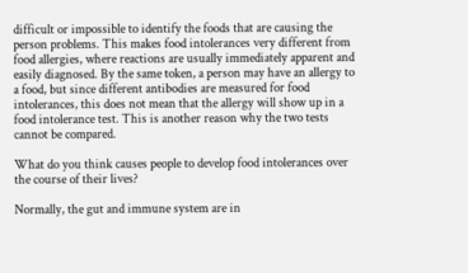difficult or impossible to identify the foods that are causing the person problems. This makes food intolerances very different from food allergies, where reactions are usually immediately apparent and easily diagnosed. By the same token, a person may have an allergy to a food, but since different antibodies are measured for food intolerances, this does not mean that the allergy will show up in a food intolerance test. This is another reason why the two tests cannot be compared.

What do you think causes people to develop food intolerances over the course of their lives?

Normally, the gut and immune system are in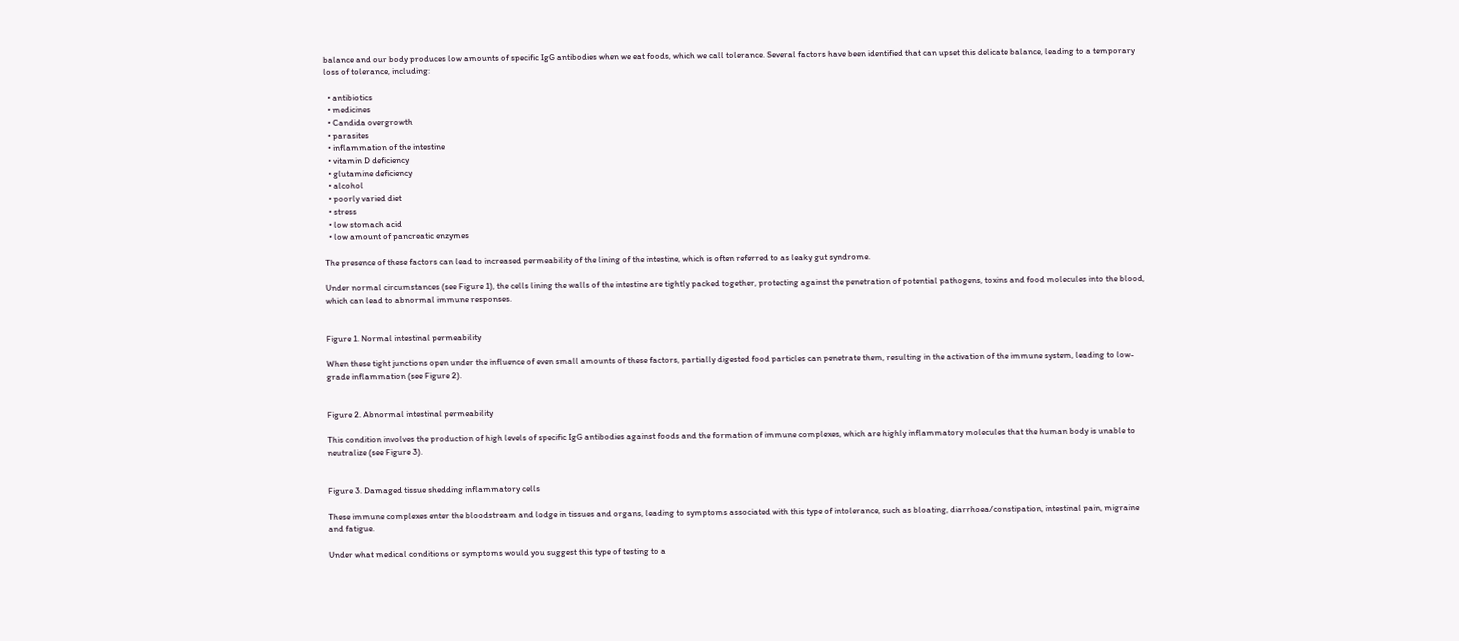balance and our body produces low amounts of specific IgG antibodies when we eat foods, which we call tolerance. Several factors have been identified that can upset this delicate balance, leading to a temporary loss of tolerance, including:

  • antibiotics
  • medicines
  • Candida overgrowth
  • parasites
  • inflammation of the intestine
  • vitamin D deficiency
  • glutamine deficiency
  • alcohol
  • poorly varied diet
  • stress
  • low stomach acid
  • low amount of pancreatic enzymes

The presence of these factors can lead to increased permeability of the lining of the intestine, which is often referred to as leaky gut syndrome.

Under normal circumstances (see Figure 1), the cells lining the walls of the intestine are tightly packed together, protecting against the penetration of potential pathogens, toxins and food molecules into the blood, which can lead to abnormal immune responses.


Figure 1. Normal intestinal permeability

When these tight junctions open under the influence of even small amounts of these factors, partially digested food particles can penetrate them, resulting in the activation of the immune system, leading to low-grade inflammation (see Figure 2).


Figure 2. Abnormal intestinal permeability

This condition involves the production of high levels of specific IgG antibodies against foods and the formation of immune complexes, which are highly inflammatory molecules that the human body is unable to neutralize (see Figure 3).


Figure 3. Damaged tissue shedding inflammatory cells

These immune complexes enter the bloodstream and lodge in tissues and organs, leading to symptoms associated with this type of intolerance, such as bloating, diarrhoea/constipation, intestinal pain, migraine and fatigue.

Under what medical conditions or symptoms would you suggest this type of testing to a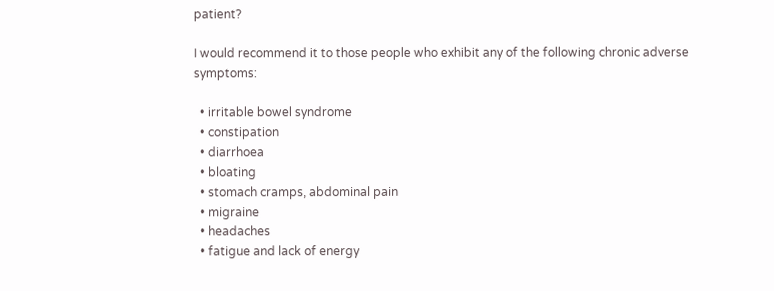patient?

I would recommend it to those people who exhibit any of the following chronic adverse symptoms:

  • irritable bowel syndrome
  • constipation
  • diarrhoea
  • bloating
  • stomach cramps, abdominal pain
  • migraine
  • headaches
  • fatigue and lack of energy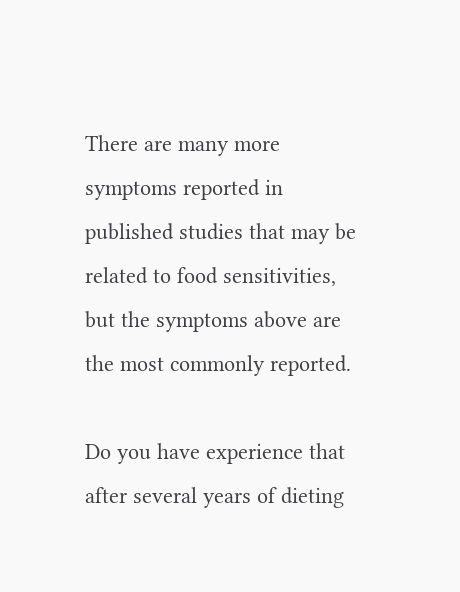There are many more symptoms reported in published studies that may be related to food sensitivities, but the symptoms above are the most commonly reported.

Do you have experience that after several years of dieting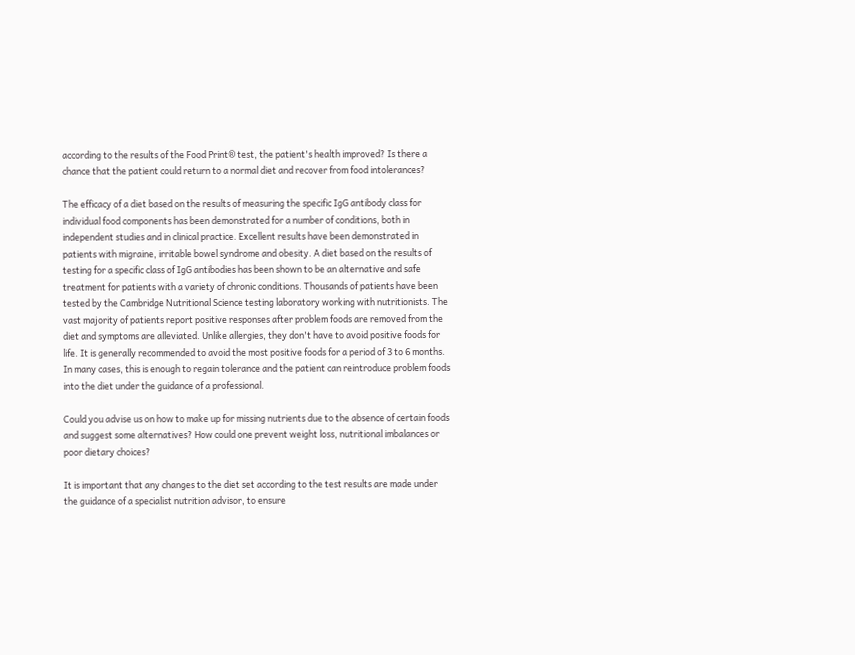according to the results of the Food Print® test, the patient's health improved? Is there a chance that the patient could return to a normal diet and recover from food intolerances?

The efficacy of a diet based on the results of measuring the specific IgG antibody class for individual food components has been demonstrated for a number of conditions, both in independent studies and in clinical practice. Excellent results have been demonstrated in patients with migraine, irritable bowel syndrome and obesity. A diet based on the results of testing for a specific class of IgG antibodies has been shown to be an alternative and safe treatment for patients with a variety of chronic conditions. Thousands of patients have been tested by the Cambridge Nutritional Science testing laboratory working with nutritionists. The vast majority of patients report positive responses after problem foods are removed from the diet and symptoms are alleviated. Unlike allergies, they don't have to avoid positive foods for life. It is generally recommended to avoid the most positive foods for a period of 3 to 6 months. In many cases, this is enough to regain tolerance and the patient can reintroduce problem foods into the diet under the guidance of a professional.

Could you advise us on how to make up for missing nutrients due to the absence of certain foods and suggest some alternatives? How could one prevent weight loss, nutritional imbalances or poor dietary choices?

It is important that any changes to the diet set according to the test results are made under the guidance of a specialist nutrition advisor, to ensure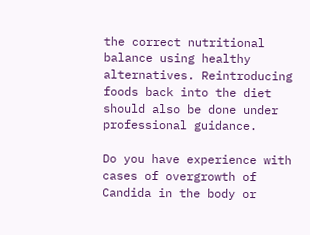the correct nutritional balance using healthy alternatives. Reintroducing foods back into the diet should also be done under professional guidance.

Do you have experience with cases of overgrowth of Candida in the body or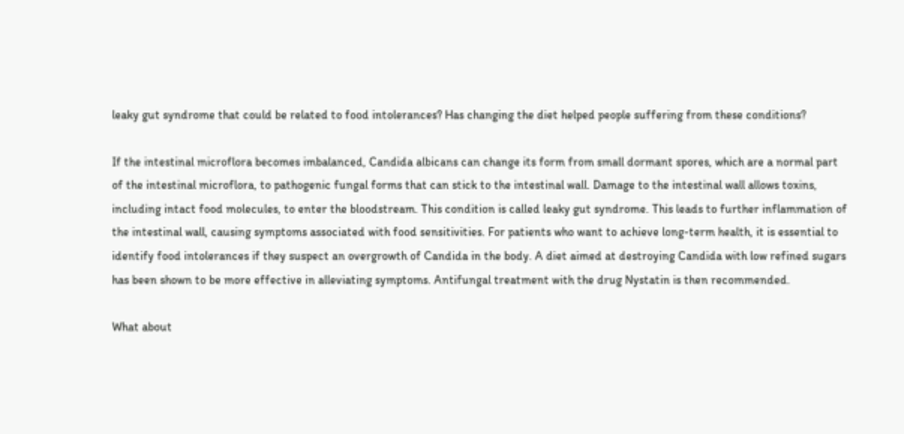leaky gut syndrome that could be related to food intolerances? Has changing the diet helped people suffering from these conditions?

If the intestinal microflora becomes imbalanced, Candida albicans can change its form from small dormant spores, which are a normal part of the intestinal microflora, to pathogenic fungal forms that can stick to the intestinal wall. Damage to the intestinal wall allows toxins, including intact food molecules, to enter the bloodstream. This condition is called leaky gut syndrome. This leads to further inflammation of the intestinal wall, causing symptoms associated with food sensitivities. For patients who want to achieve long-term health, it is essential to identify food intolerances if they suspect an overgrowth of Candida in the body. A diet aimed at destroying Candida with low refined sugars has been shown to be more effective in alleviating symptoms. Antifungal treatment with the drug Nystatin is then recommended.

What about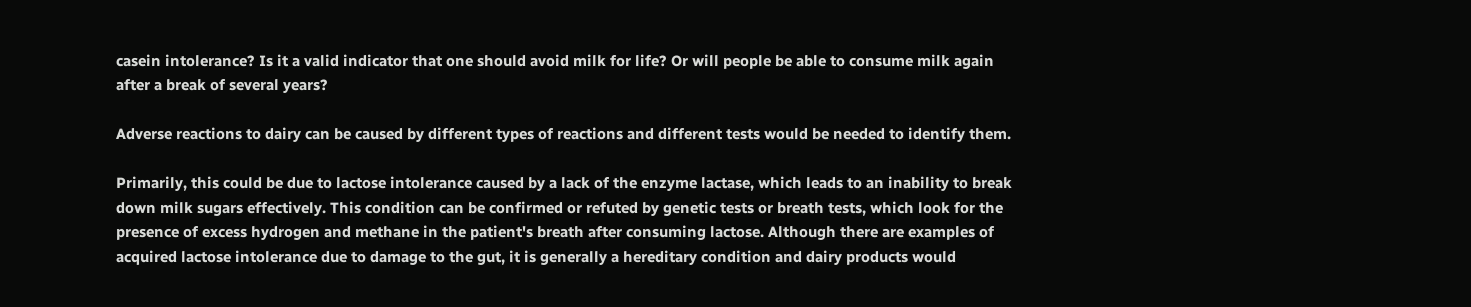casein intolerance? Is it a valid indicator that one should avoid milk for life? Or will people be able to consume milk again after a break of several years?

Adverse reactions to dairy can be caused by different types of reactions and different tests would be needed to identify them.

Primarily, this could be due to lactose intolerance caused by a lack of the enzyme lactase, which leads to an inability to break down milk sugars effectively. This condition can be confirmed or refuted by genetic tests or breath tests, which look for the presence of excess hydrogen and methane in the patient's breath after consuming lactose. Although there are examples of acquired lactose intolerance due to damage to the gut, it is generally a hereditary condition and dairy products would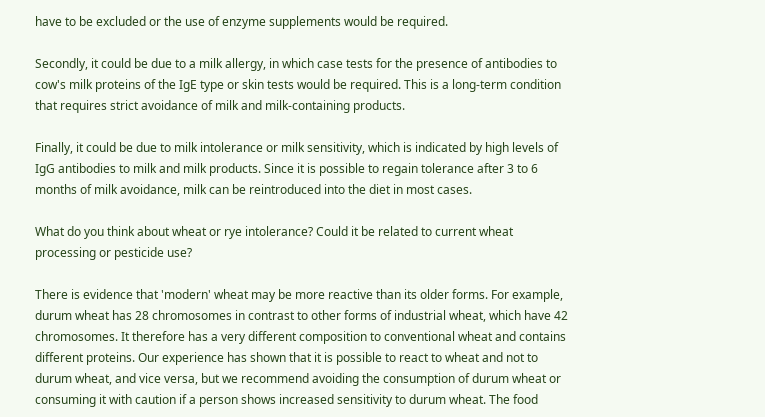have to be excluded or the use of enzyme supplements would be required.

Secondly, it could be due to a milk allergy, in which case tests for the presence of antibodies to cow's milk proteins of the IgE type or skin tests would be required. This is a long-term condition that requires strict avoidance of milk and milk-containing products.

Finally, it could be due to milk intolerance or milk sensitivity, which is indicated by high levels of IgG antibodies to milk and milk products. Since it is possible to regain tolerance after 3 to 6 months of milk avoidance, milk can be reintroduced into the diet in most cases.

What do you think about wheat or rye intolerance? Could it be related to current wheat processing or pesticide use?

There is evidence that 'modern' wheat may be more reactive than its older forms. For example, durum wheat has 28 chromosomes in contrast to other forms of industrial wheat, which have 42 chromosomes. It therefore has a very different composition to conventional wheat and contains different proteins. Our experience has shown that it is possible to react to wheat and not to durum wheat, and vice versa, but we recommend avoiding the consumption of durum wheat or consuming it with caution if a person shows increased sensitivity to durum wheat. The food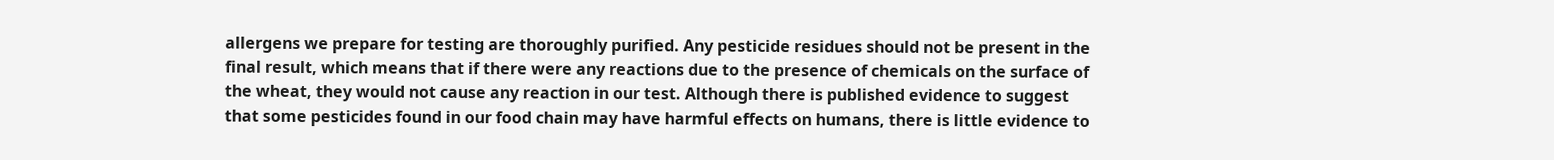allergens we prepare for testing are thoroughly purified. Any pesticide residues should not be present in the final result, which means that if there were any reactions due to the presence of chemicals on the surface of the wheat, they would not cause any reaction in our test. Although there is published evidence to suggest that some pesticides found in our food chain may have harmful effects on humans, there is little evidence to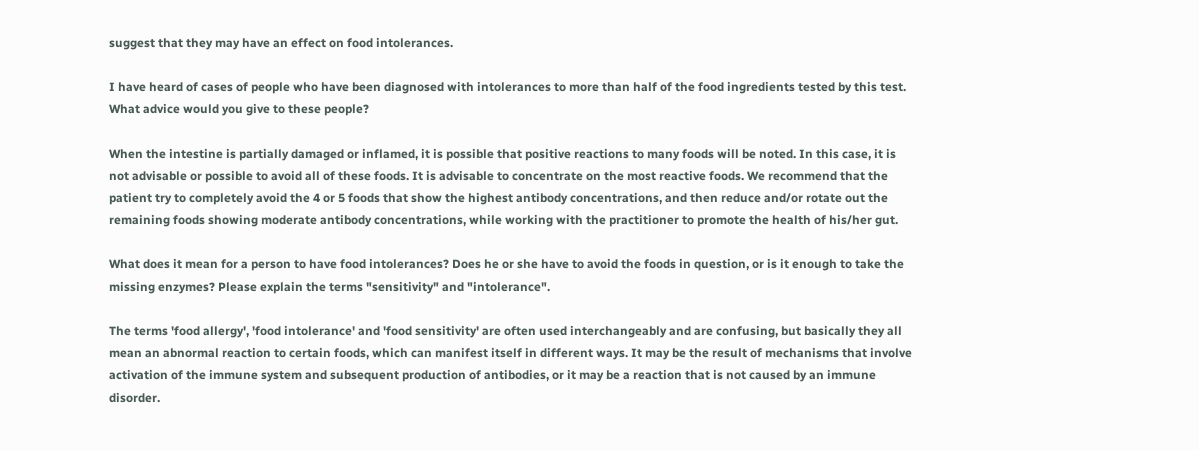suggest that they may have an effect on food intolerances.

I have heard of cases of people who have been diagnosed with intolerances to more than half of the food ingredients tested by this test. What advice would you give to these people?

When the intestine is partially damaged or inflamed, it is possible that positive reactions to many foods will be noted. In this case, it is not advisable or possible to avoid all of these foods. It is advisable to concentrate on the most reactive foods. We recommend that the patient try to completely avoid the 4 or 5 foods that show the highest antibody concentrations, and then reduce and/or rotate out the remaining foods showing moderate antibody concentrations, while working with the practitioner to promote the health of his/her gut.

What does it mean for a person to have food intolerances? Does he or she have to avoid the foods in question, or is it enough to take the missing enzymes? Please explain the terms "sensitivity" and "intolerance".

The terms 'food allergy', 'food intolerance' and 'food sensitivity' are often used interchangeably and are confusing, but basically they all mean an abnormal reaction to certain foods, which can manifest itself in different ways. It may be the result of mechanisms that involve activation of the immune system and subsequent production of antibodies, or it may be a reaction that is not caused by an immune disorder.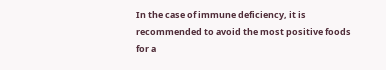In the case of immune deficiency, it is recommended to avoid the most positive foods for a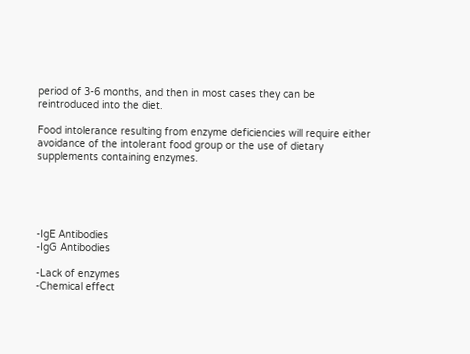period of 3-6 months, and then in most cases they can be reintroduced into the diet.

Food intolerance resulting from enzyme deficiencies will require either avoidance of the intolerant food group or the use of dietary supplements containing enzymes.





-IgE Antibodies
-IgG Antibodies

-Lack of enzymes
-Chemical effect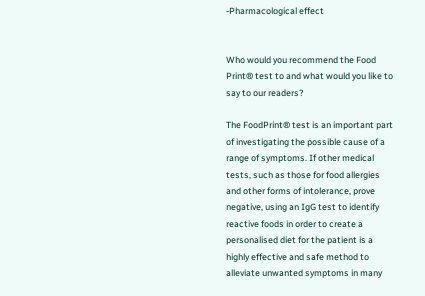-Pharmacological effect


Who would you recommend the Food Print® test to and what would you like to say to our readers?

The FoodPrint® test is an important part of investigating the possible cause of a range of symptoms. If other medical tests, such as those for food allergies and other forms of intolerance, prove negative, using an IgG test to identify reactive foods in order to create a personalised diet for the patient is a highly effective and safe method to alleviate unwanted symptoms in many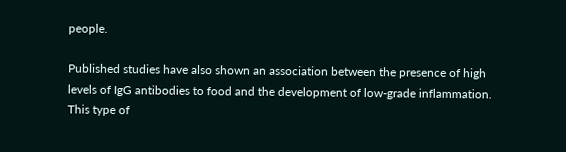people.

Published studies have also shown an association between the presence of high levels of IgG antibodies to food and the development of low-grade inflammation. This type of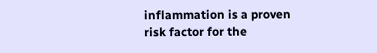inflammation is a proven risk factor for the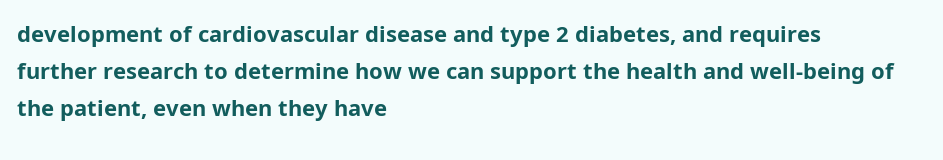development of cardiovascular disease and type 2 diabetes, and requires further research to determine how we can support the health and well-being of the patient, even when they have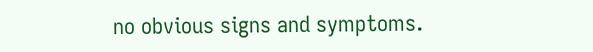no obvious signs and symptoms.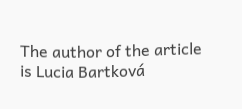The author of the article is Lucia Bartková